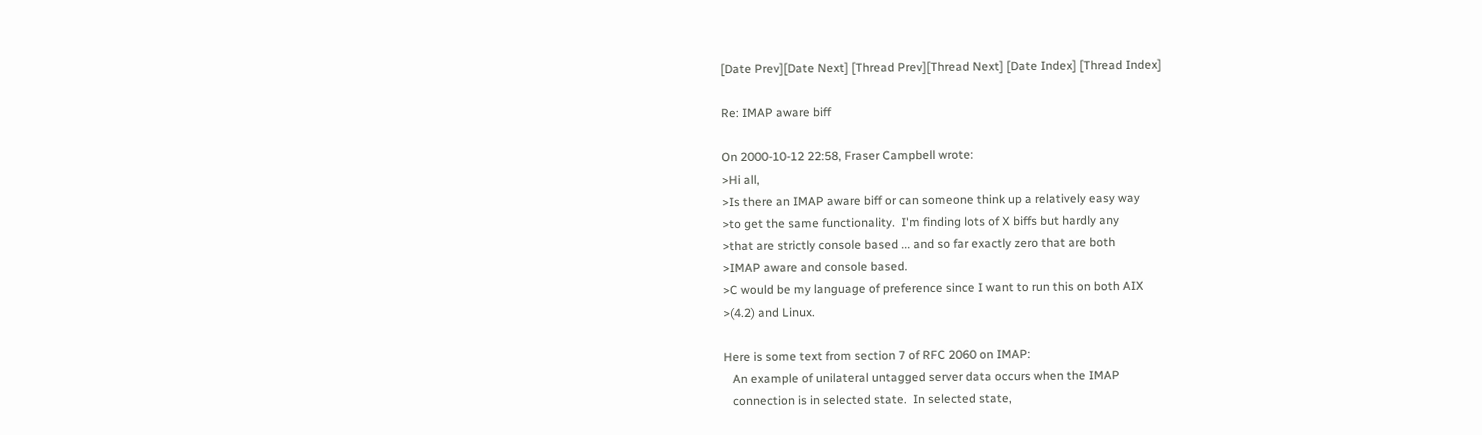[Date Prev][Date Next] [Thread Prev][Thread Next] [Date Index] [Thread Index]

Re: IMAP aware biff

On 2000-10-12 22:58, Fraser Campbell wrote:
>Hi all,
>Is there an IMAP aware biff or can someone think up a relatively easy way
>to get the same functionality.  I'm finding lots of X biffs but hardly any
>that are strictly console based ... and so far exactly zero that are both
>IMAP aware and console based.
>C would be my language of preference since I want to run this on both AIX
>(4.2) and Linux.

Here is some text from section 7 of RFC 2060 on IMAP:
   An example of unilateral untagged server data occurs when the IMAP
   connection is in selected state.  In selected state,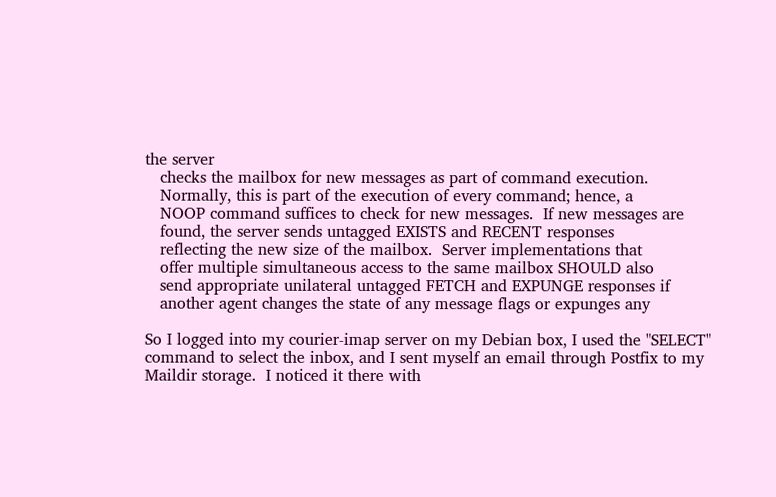the server
   checks the mailbox for new messages as part of command execution.
   Normally, this is part of the execution of every command; hence, a
   NOOP command suffices to check for new messages.  If new messages are
   found, the server sends untagged EXISTS and RECENT responses
   reflecting the new size of the mailbox.  Server implementations that
   offer multiple simultaneous access to the same mailbox SHOULD also
   send appropriate unilateral untagged FETCH and EXPUNGE responses if
   another agent changes the state of any message flags or expunges any

So I logged into my courier-imap server on my Debian box, I used the "SELECT"
command to select the inbox, and I sent myself an email through Postfix to my
Maildir storage.  I noticed it there with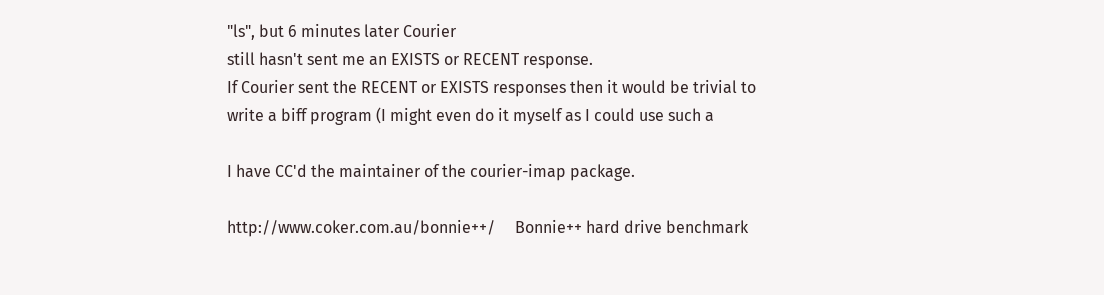"ls", but 6 minutes later Courier
still hasn't sent me an EXISTS or RECENT response.
If Courier sent the RECENT or EXISTS responses then it would be trivial to
write a biff program (I might even do it myself as I could use such a

I have CC'd the maintainer of the courier-imap package.

http://www.coker.com.au/bonnie++/     Bonnie++ hard drive benchmark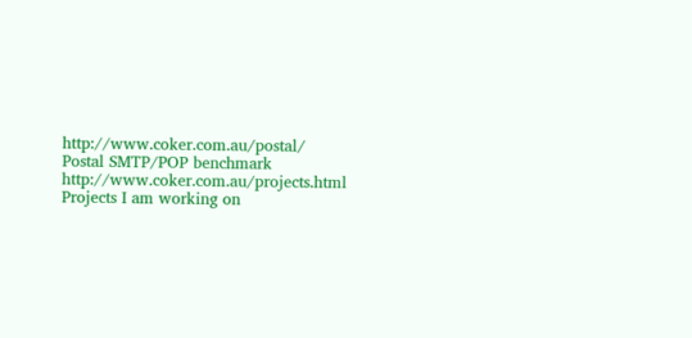http://www.coker.com.au/postal/       Postal SMTP/POP benchmark
http://www.coker.com.au/projects.html Projects I am working on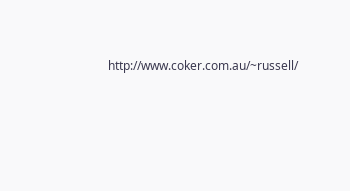http://www.coker.com.au/~russell/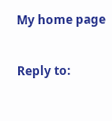My home page

Reply to: